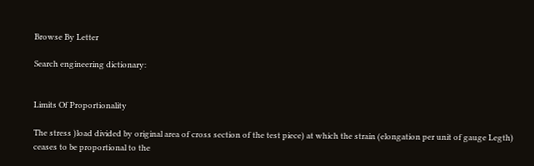Browse By Letter

Search engineering dictionary:


Limits Of Proportionality

The stress )load divided by original area of cross section of the test piece) at which the strain (elongation per unit of gauge Legth) ceases to be proportional to the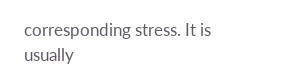corresponding stress. It is usually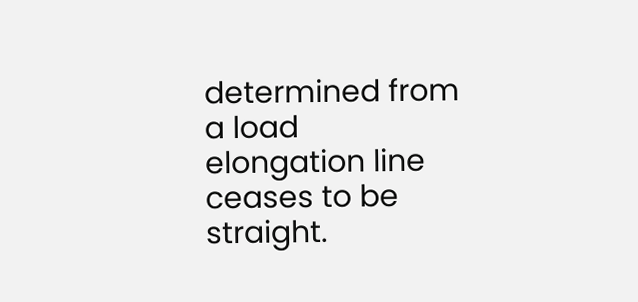determined from a load elongation line ceases to be straight.